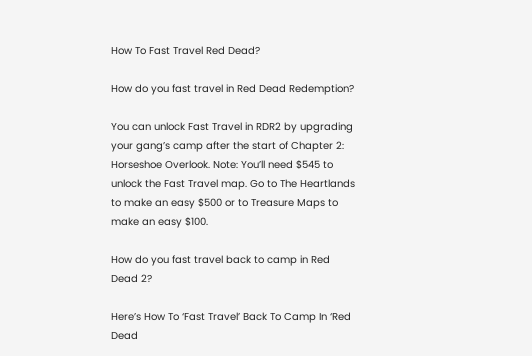How To Fast Travel Red Dead?

How do you fast travel in Red Dead Redemption?

You can unlock Fast Travel in RDR2 by upgrading your gang’s camp after the start of Chapter 2: Horseshoe Overlook. Note: You’ll need $545 to unlock the Fast Travel map. Go to The Heartlands to make an easy $500 or to Treasure Maps to make an easy $100.

How do you fast travel back to camp in Red Dead 2?

Here’s How To ‘Fast Travel’ Back To Camp In ‘Red Dead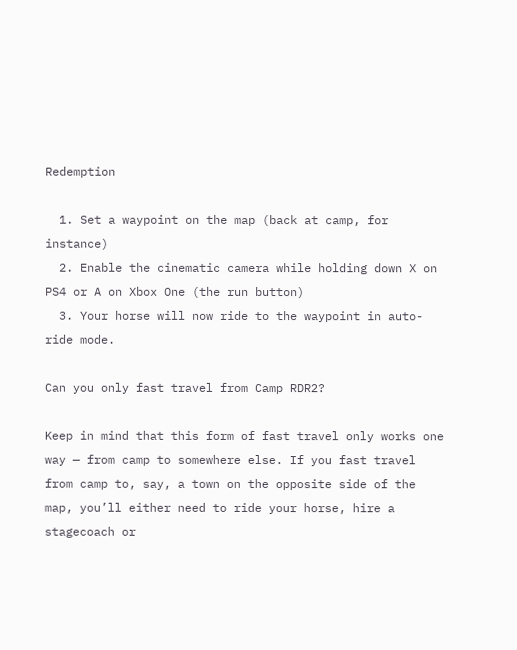Redemption

  1. Set a waypoint on the map (back at camp, for instance)
  2. Enable the cinematic camera while holding down X on PS4 or A on Xbox One (the run button)
  3. Your horse will now ride to the waypoint in auto-ride mode.

Can you only fast travel from Camp RDR2?

Keep in mind that this form of fast travel only works one way — from camp to somewhere else. If you fast travel from camp to, say, a town on the opposite side of the map, you’ll either need to ride your horse, hire a stagecoach or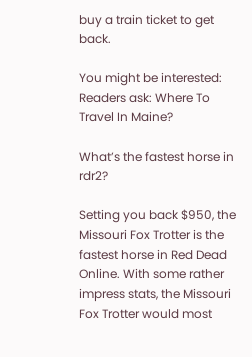buy a train ticket to get back.

You might be interested:  Readers ask: Where To Travel In Maine?

What’s the fastest horse in rdr2?

Setting you back $950, the Missouri Fox Trotter is the fastest horse in Red Dead Online. With some rather impress stats, the Missouri Fox Trotter would most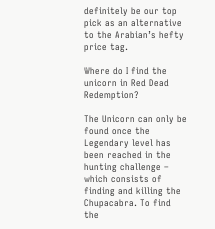definitely be our top pick as an alternative to the Arabian’s hefty price tag.

Where do I find the unicorn in Red Dead Redemption?

The Unicorn can only be found once the Legendary level has been reached in the hunting challenge – which consists of finding and killing the Chupacabra. To find the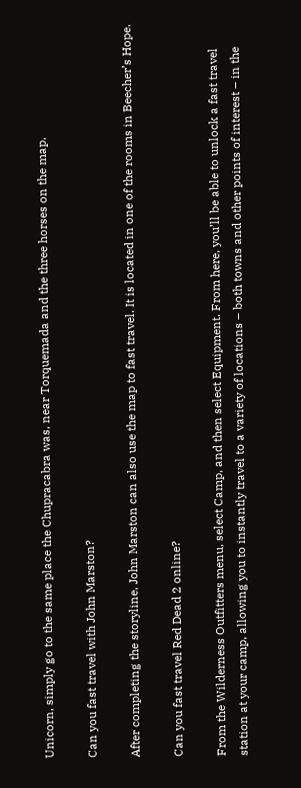Unicorn, simply go to the same place the Chupracabra was, near Torquemada and the three horses on the map.

Can you fast travel with John Marston?

After completing the storyline, John Marston can also use the map to fast travel. It is located in one of the rooms in Beecher’s Hope.

Can you fast travel Red Dead 2 online?

From the Wilderness Outfitters menu, select Camp, and then select Equipment. From here, you’ll be able to unlock a fast travel station at your camp, allowing you to instantly travel to a variety of locations – both towns and other points of interest – in the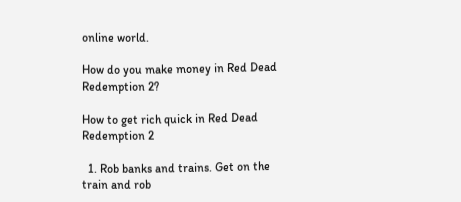online world.

How do you make money in Red Dead Redemption 2?

How to get rich quick in Red Dead Redemption 2

  1. Rob banks and trains. Get on the train and rob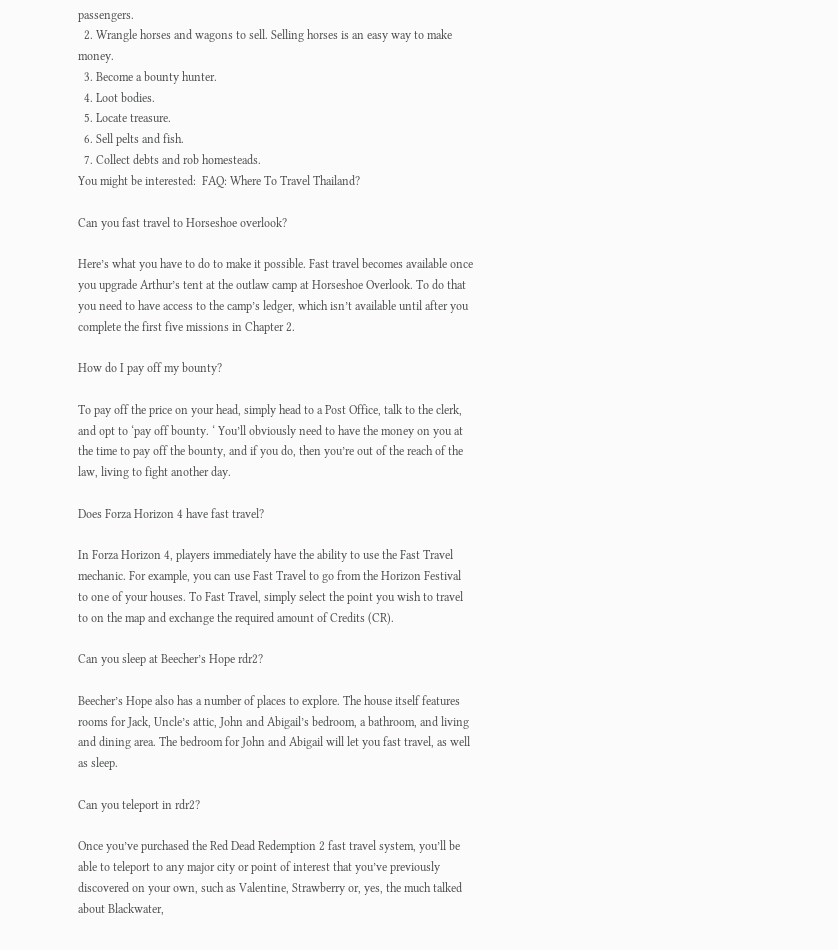passengers.
  2. Wrangle horses and wagons to sell. Selling horses is an easy way to make money.
  3. Become a bounty hunter.
  4. Loot bodies.
  5. Locate treasure.
  6. Sell pelts and fish.
  7. Collect debts and rob homesteads.
You might be interested:  FAQ: Where To Travel Thailand?

Can you fast travel to Horseshoe overlook?

Here’s what you have to do to make it possible. Fast travel becomes available once you upgrade Arthur’s tent at the outlaw camp at Horseshoe Overlook. To do that you need to have access to the camp’s ledger, which isn’t available until after you complete the first five missions in Chapter 2.

How do I pay off my bounty?

To pay off the price on your head, simply head to a Post Office, talk to the clerk, and opt to ‘pay off bounty. ‘ You’ll obviously need to have the money on you at the time to pay off the bounty, and if you do, then you’re out of the reach of the law, living to fight another day.

Does Forza Horizon 4 have fast travel?

In Forza Horizon 4, players immediately have the ability to use the Fast Travel mechanic. For example, you can use Fast Travel to go from the Horizon Festival to one of your houses. To Fast Travel, simply select the point you wish to travel to on the map and exchange the required amount of Credits (CR).

Can you sleep at Beecher’s Hope rdr2?

Beecher’s Hope also has a number of places to explore. The house itself features rooms for Jack, Uncle’s attic, John and Abigail’s bedroom, a bathroom, and living and dining area. The bedroom for John and Abigail will let you fast travel, as well as sleep.

Can you teleport in rdr2?

Once you’ve purchased the Red Dead Redemption 2 fast travel system, you’ll be able to teleport to any major city or point of interest that you’ve previously discovered on your own, such as Valentine, Strawberry or, yes, the much talked about Blackwater,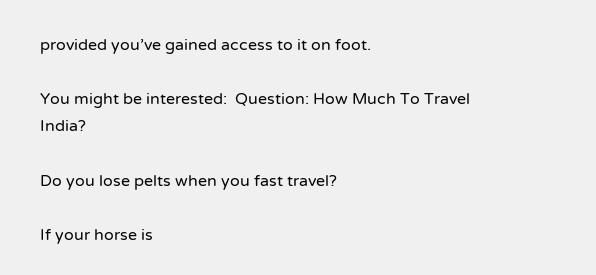provided you’ve gained access to it on foot.

You might be interested:  Question: How Much To Travel India?

Do you lose pelts when you fast travel?

If your horse is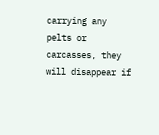carrying any pelts or carcasses, they will disappear if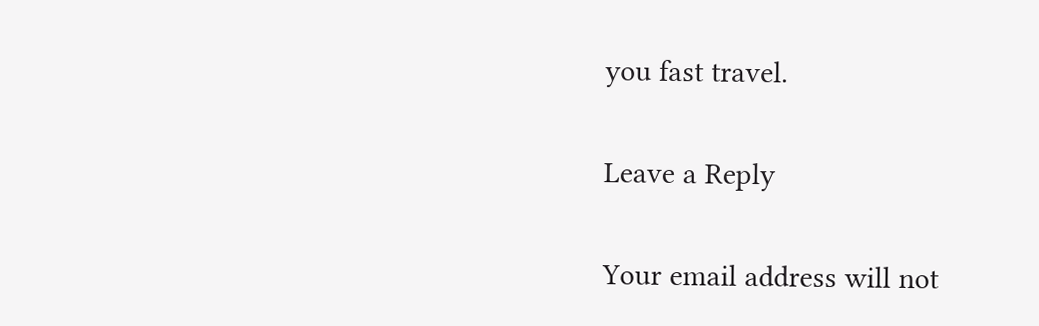you fast travel.

Leave a Reply

Your email address will not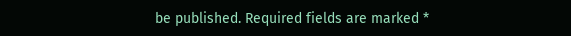be published. Required fields are marked *